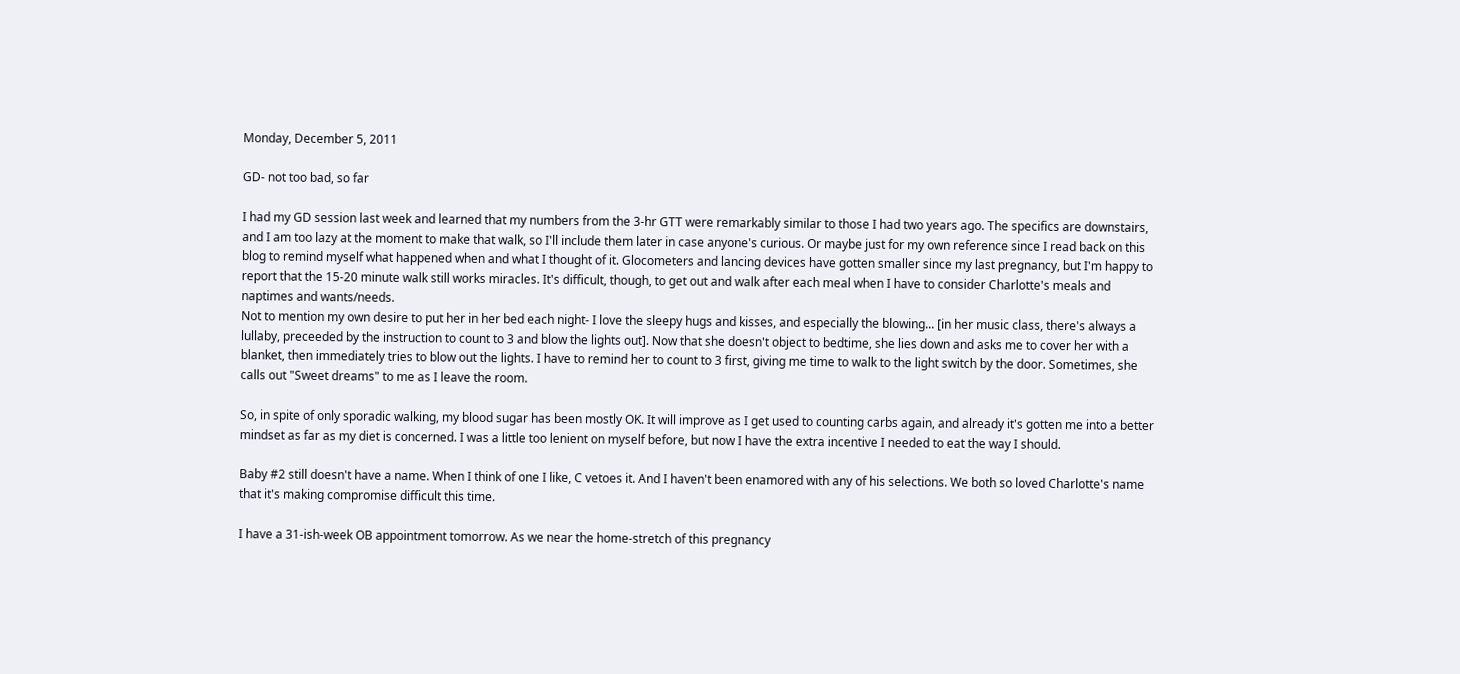Monday, December 5, 2011

GD- not too bad, so far

I had my GD session last week and learned that my numbers from the 3-hr GTT were remarkably similar to those I had two years ago. The specifics are downstairs, and I am too lazy at the moment to make that walk, so I'll include them later in case anyone's curious. Or maybe just for my own reference since I read back on this blog to remind myself what happened when and what I thought of it. Glocometers and lancing devices have gotten smaller since my last pregnancy, but I'm happy to report that the 15-20 minute walk still works miracles. It's difficult, though, to get out and walk after each meal when I have to consider Charlotte's meals and naptimes and wants/needs.
Not to mention my own desire to put her in her bed each night- I love the sleepy hugs and kisses, and especially the blowing... [in her music class, there's always a lullaby, preceeded by the instruction to count to 3 and blow the lights out]. Now that she doesn't object to bedtime, she lies down and asks me to cover her with a blanket, then immediately tries to blow out the lights. I have to remind her to count to 3 first, giving me time to walk to the light switch by the door. Sometimes, she calls out "Sweet dreams" to me as I leave the room.

So, in spite of only sporadic walking, my blood sugar has been mostly OK. It will improve as I get used to counting carbs again, and already it's gotten me into a better mindset as far as my diet is concerned. I was a little too lenient on myself before, but now I have the extra incentive I needed to eat the way I should.

Baby #2 still doesn't have a name. When I think of one I like, C vetoes it. And I haven't been enamored with any of his selections. We both so loved Charlotte's name that it's making compromise difficult this time.

I have a 31-ish-week OB appointment tomorrow. As we near the home-stretch of this pregnancy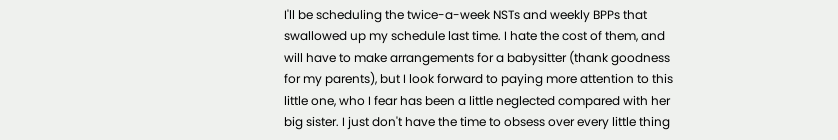I'll be scheduling the twice-a-week NSTs and weekly BPPs that swallowed up my schedule last time. I hate the cost of them, and will have to make arrangements for a babysitter (thank goodness for my parents), but I look forward to paying more attention to this little one, who I fear has been a little neglected compared with her big sister. I just don't have the time to obsess over every little thing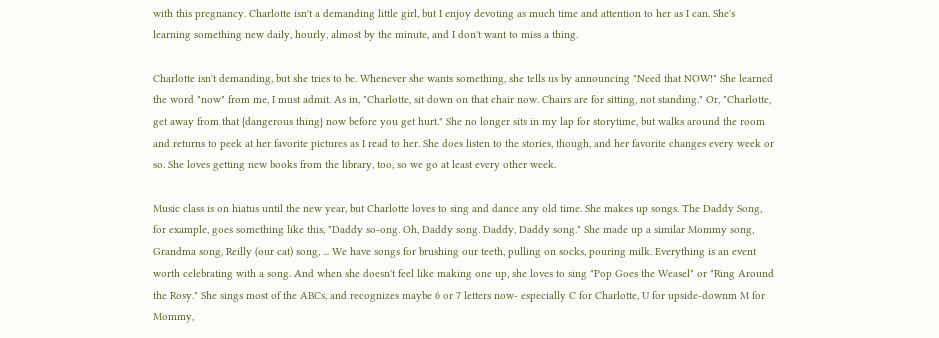with this pregnancy. Charlotte isn't a demanding little girl, but I enjoy devoting as much time and attention to her as I can. She's learning something new daily, hourly, almost by the minute, and I don't want to miss a thing.

Charlotte isn't demanding, but she tries to be. Whenever she wants something, she tells us by announcing "Need that NOW!" She learned the word "now" from me, I must admit. As in, "Charlotte, sit down on that chair now. Chairs are for sitting, not standing." Or, "Charlotte, get away from that {dangerous thing} now before you get hurt." She no longer sits in my lap for storytime, but walks around the room and returns to peek at her favorite pictures as I read to her. She does listen to the stories, though, and her favorite changes every week or so. She loves getting new books from the library, too, so we go at least every other week.

Music class is on hiatus until the new year, but Charlotte loves to sing and dance any old time. She makes up songs. The Daddy Song, for example, goes something like this, "Daddy so-ong. Oh, Daddy song. Daddy, Daddy song." She made up a similar Mommy song, Grandma song, Reilly (our cat) song, ... We have songs for brushing our teeth, pulling on socks, pouring milk. Everything is an event worth celebrating with a song. And when she doesn't feel like making one up, she loves to sing "Pop Goes the Weasel" or "Ring Around the Rosy." She sings most of the ABCs, and recognizes maybe 6 or 7 letters now- especially C for Charlotte, U for upside-downm M for Mommy,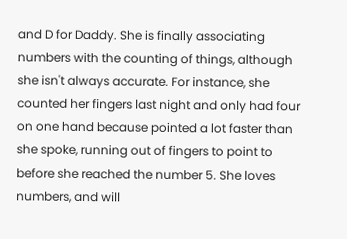and D for Daddy. She is finally associating numbers with the counting of things, although she isn't always accurate. For instance, she counted her fingers last night and only had four on one hand because pointed a lot faster than she spoke, running out of fingers to point to before she reached the number 5. She loves numbers, and will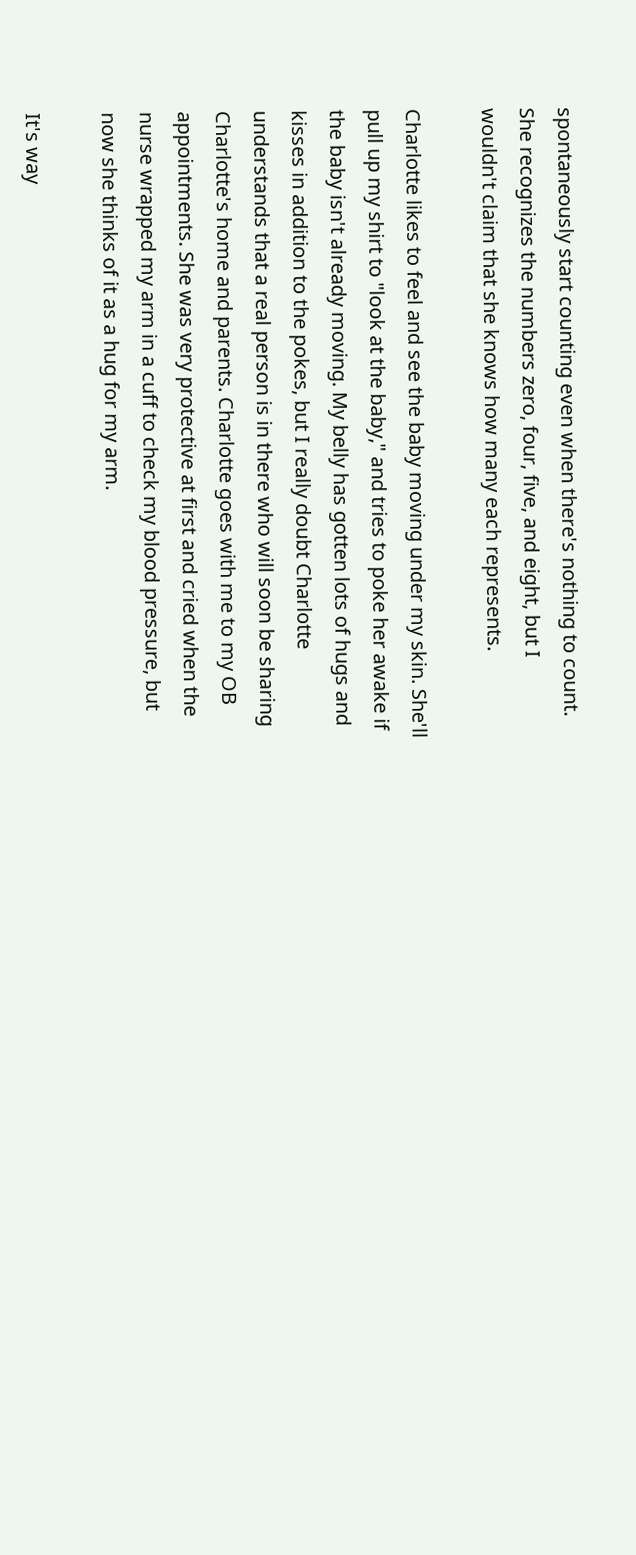spontaneously start counting even when there's nothing to count. She recognizes the numbers zero, four, five, and eight, but I wouldn't claim that she knows how many each represents.

Charlotte likes to feel and see the baby moving under my skin. She'll pull up my shirt to "look at the baby," and tries to poke her awake if the baby isn't already moving. My belly has gotten lots of hugs and kisses in addition to the pokes, but I really doubt Charlotte understands that a real person is in there who will soon be sharing Charlotte's home and parents. Charlotte goes with me to my OB appointments. She was very protective at first and cried when the nurse wrapped my arm in a cuff to check my blood pressure, but now she thinks of it as a hug for my arm.

It's way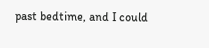past bedtime, and I could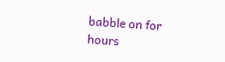babble on for hours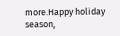more.Happy holiday season,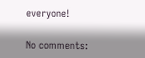everyone!

No comments: